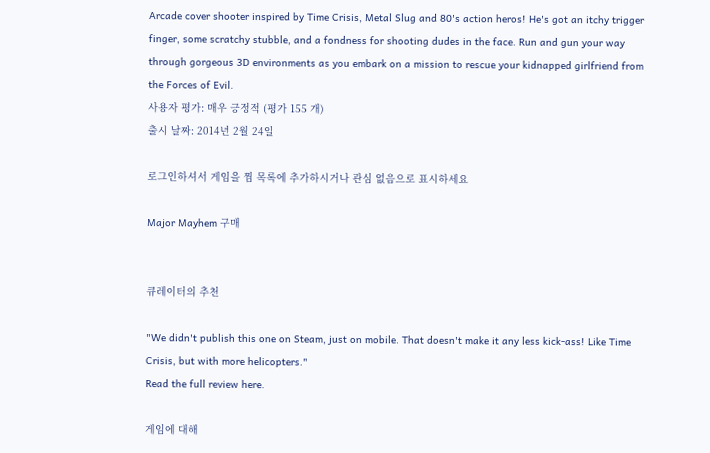Arcade cover shooter inspired by Time Crisis, Metal Slug and 80's action heros! He's got an itchy trigger finger, some scratchy stubble, and a fondness for shooting dudes in the face. Run and gun your way through gorgeous 3D environments as you embark on a mission to rescue your kidnapped girlfriend from the Forces of Evil.
사용자 평가: 매우 긍정적 (평가 155 개)
출시 날짜: 2014년 2월 24일

로그인하셔서 게임을 찜 목록에 추가하시거나 관심 없음으로 표시하세요

Major Mayhem 구매


큐레이터의 추천

"We didn't publish this one on Steam, just on mobile. That doesn't make it any less kick-ass! Like Time Crisis, but with more helicopters."
Read the full review here.

게임에 대해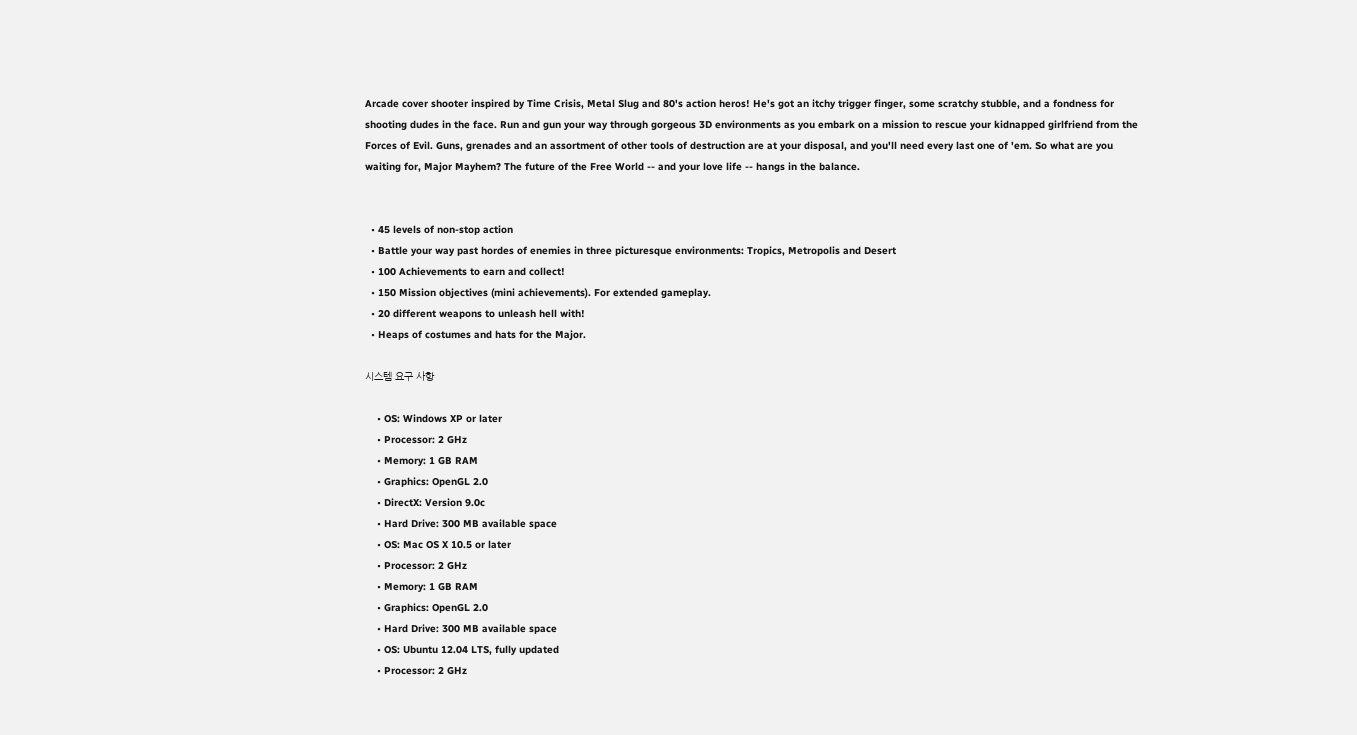Arcade cover shooter inspired by Time Crisis, Metal Slug and 80's action heros! He's got an itchy trigger finger, some scratchy stubble, and a fondness for shooting dudes in the face. Run and gun your way through gorgeous 3D environments as you embark on a mission to rescue your kidnapped girlfriend from the Forces of Evil. Guns, grenades and an assortment of other tools of destruction are at your disposal, and you'll need every last one of 'em. So what are you waiting for, Major Mayhem? The future of the Free World -- and your love life -- hangs in the balance.


  • 45 levels of non-stop action
  • Battle your way past hordes of enemies in three picturesque environments: Tropics, Metropolis and Desert
  • 100 Achievements to earn and collect!
  • 150 Mission objectives (mini achievements). For extended gameplay.
  • 20 different weapons to unleash hell with!
  • Heaps of costumes and hats for the Major.

시스템 요구 사항

    • OS: Windows XP or later
    • Processor: 2 GHz
    • Memory: 1 GB RAM
    • Graphics: OpenGL 2.0
    • DirectX: Version 9.0c
    • Hard Drive: 300 MB available space
    • OS: Mac OS X 10.5 or later
    • Processor: 2 GHz
    • Memory: 1 GB RAM
    • Graphics: OpenGL 2.0
    • Hard Drive: 300 MB available space
    • OS: Ubuntu 12.04 LTS, fully updated
    • Processor: 2 GHz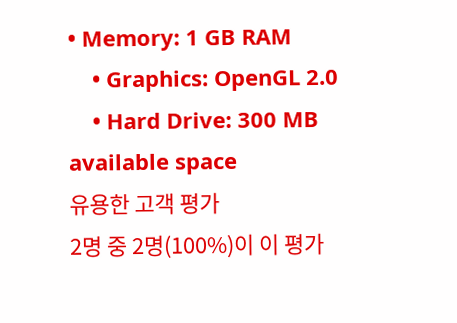• Memory: 1 GB RAM
    • Graphics: OpenGL 2.0
    • Hard Drive: 300 MB available space
유용한 고객 평가
2명 중 2명(100%)이 이 평가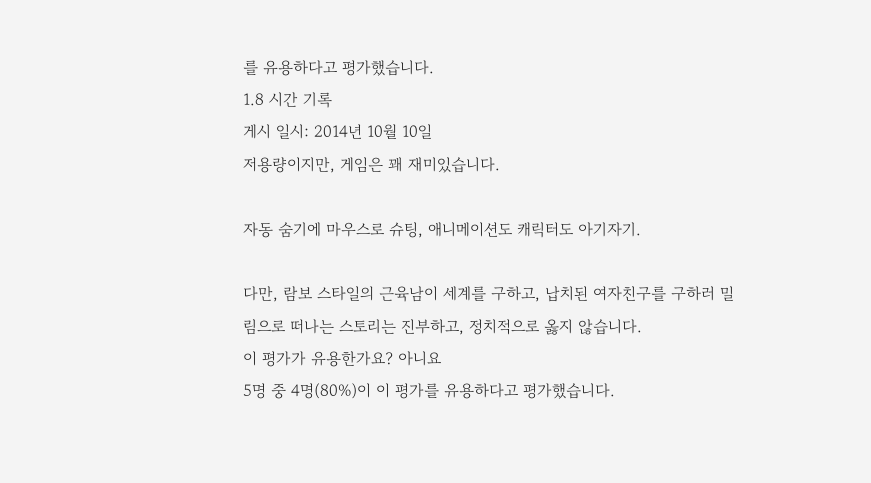를 유용하다고 평가했습니다.
1.8 시간 기록
게시 일시: 2014년 10월 10일
저용량이지만, 게임은 꽤 재미있습니다.

자동 숨기에 마우스로 슈팅, 애니메이션도 캐릭터도 아기자기.

다만, 람보 스타일의 근육남이 세계를 구하고, 납치된 여자친구를 구하러 밀림으로 떠나는 스토리는 진부하고, 정치적으로 옳지 않습니다.
이 평가가 유용한가요? 아니요
5명 중 4명(80%)이 이 평가를 유용하다고 평가했습니다.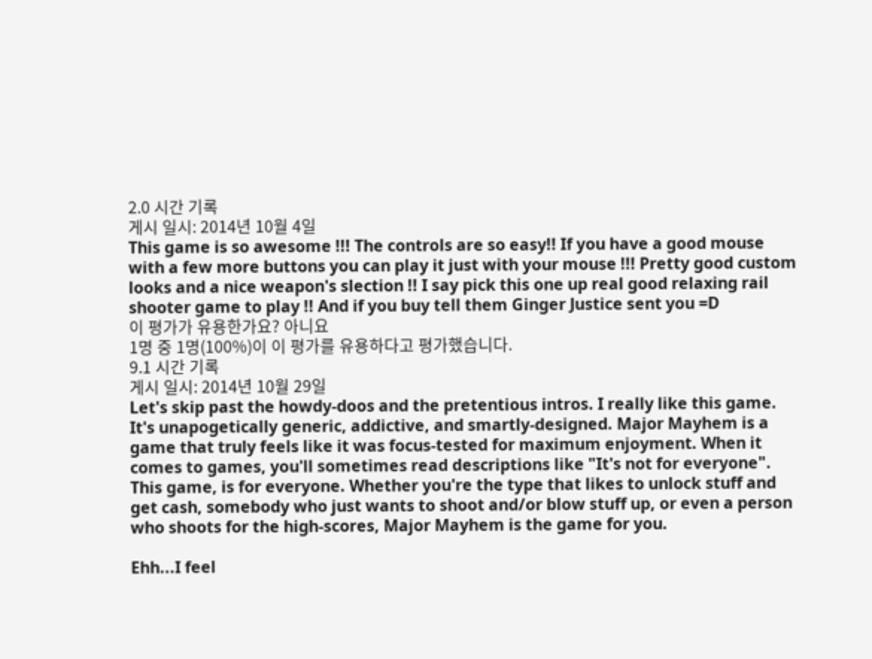2.0 시간 기록
게시 일시: 2014년 10월 4일
This game is so awesome !!! The controls are so easy!! If you have a good mouse with a few more buttons you can play it just with your mouse !!! Pretty good custom looks and a nice weapon's slection !! I say pick this one up real good relaxing rail shooter game to play !! And if you buy tell them Ginger Justice sent you =D
이 평가가 유용한가요? 아니요
1명 중 1명(100%)이 이 평가를 유용하다고 평가했습니다.
9.1 시간 기록
게시 일시: 2014년 10월 29일
Let's skip past the howdy-doos and the pretentious intros. I really like this game. It's unapogetically generic, addictive, and smartly-designed. Major Mayhem is a game that truly feels like it was focus-tested for maximum enjoyment. When it comes to games, you'll sometimes read descriptions like "It's not for everyone". This game, is for everyone. Whether you're the type that likes to unlock stuff and get cash, somebody who just wants to shoot and/or blow stuff up, or even a person who shoots for the high-scores, Major Mayhem is the game for you.

Ehh...I feel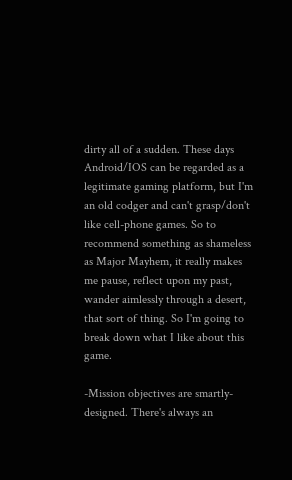dirty all of a sudden. These days Android/IOS can be regarded as a legitimate gaming platform, but I'm an old codger and can't grasp/don't like cell-phone games. So to recommend something as shameless as Major Mayhem, it really makes me pause, reflect upon my past, wander aimlessly through a desert, that sort of thing. So I'm going to break down what I like about this game.

-Mission objectives are smartly-designed. There's always an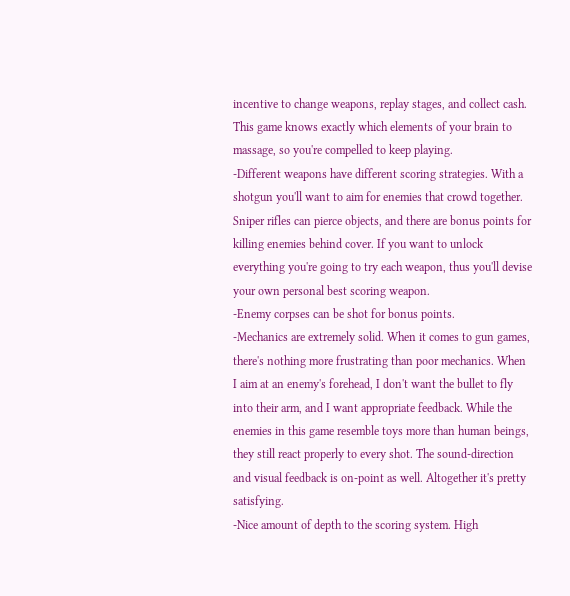incentive to change weapons, replay stages, and collect cash. This game knows exactly which elements of your brain to massage, so you're compelled to keep playing.
-Different weapons have different scoring strategies. With a shotgun you'll want to aim for enemies that crowd together. Sniper rifles can pierce objects, and there are bonus points for killing enemies behind cover. If you want to unlock everything you're going to try each weapon, thus you'll devise your own personal best scoring weapon.
-Enemy corpses can be shot for bonus points.
-Mechanics are extremely solid. When it comes to gun games, there's nothing more frustrating than poor mechanics. When I aim at an enemy's forehead, I don't want the bullet to fly into their arm, and I want appropriate feedback. While the enemies in this game resemble toys more than human beings, they still react properly to every shot. The sound-direction and visual feedback is on-point as well. Altogether it's pretty satisfying.
-Nice amount of depth to the scoring system. High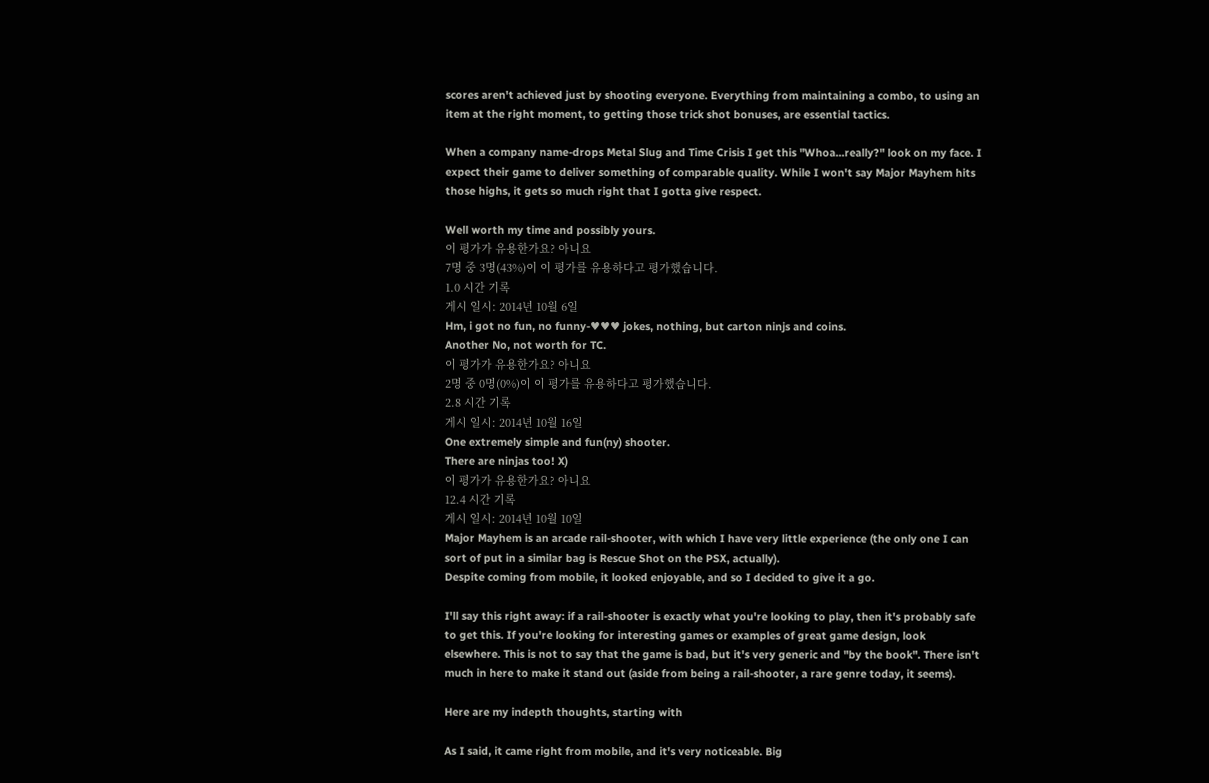scores aren't achieved just by shooting everyone. Everything from maintaining a combo, to using an item at the right moment, to getting those trick shot bonuses, are essential tactics.

When a company name-drops Metal Slug and Time Crisis I get this "Whoa...really?" look on my face. I expect their game to deliver something of comparable quality. While I won't say Major Mayhem hits those highs, it gets so much right that I gotta give respect.

Well worth my time and possibly yours.
이 평가가 유용한가요? 아니요
7명 중 3명(43%)이 이 평가를 유용하다고 평가했습니다.
1.0 시간 기록
게시 일시: 2014년 10월 6일
Hm, i got no fun, no funny-♥♥♥ jokes, nothing, but carton ninjs and coins.
Another No, not worth for TC.
이 평가가 유용한가요? 아니요
2명 중 0명(0%)이 이 평가를 유용하다고 평가했습니다.
2.8 시간 기록
게시 일시: 2014년 10월 16일
One extremely simple and fun(ny) shooter.
There are ninjas too! X)
이 평가가 유용한가요? 아니요
12.4 시간 기록
게시 일시: 2014년 10월 10일
Major Mayhem is an arcade rail-shooter, with which I have very little experience (the only one I can sort of put in a similar bag is Rescue Shot on the PSX, actually).
Despite coming from mobile, it looked enjoyable, and so I decided to give it a go.

I'll say this right away: if a rail-shooter is exactly what you're looking to play, then it's probably safe to get this. If you're looking for interesting games or examples of great game design, look elsewhere. This is not to say that the game is bad, but it's very generic and "by the book". There isn't much in here to make it stand out (aside from being a rail-shooter, a rare genre today, it seems).

Here are my indepth thoughts, starting with

As I said, it came right from mobile, and it's very noticeable. Big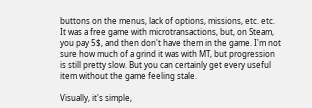buttons on the menus, lack of options, missions, etc. etc. It was a free game with microtransactions, but, on Steam, you pay 5$, and then don't have them in the game. I'm not sure how much of a grind it was with MT, but progression is still pretty slow. But you can certainly get every useful item without the game feeling stale.

Visually, it's simple,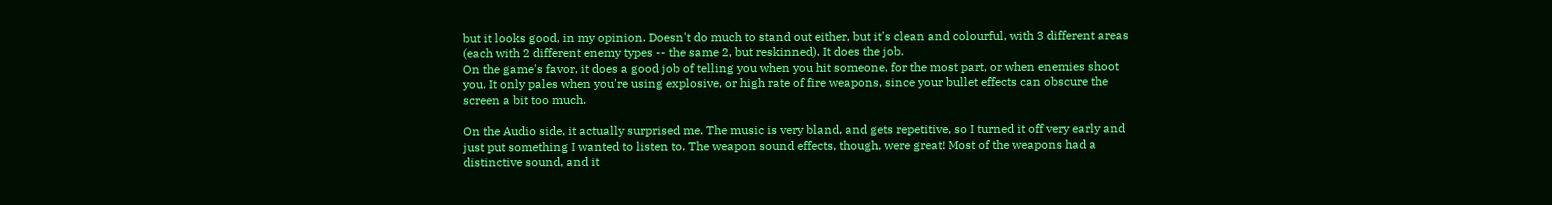but it looks good, in my opinion. Doesn't do much to stand out either, but it's clean and colourful, with 3 different areas (each with 2 different enemy types -- the same 2, but reskinned). It does the job.
On the game's favor, it does a good job of telling you when you hit someone, for the most part, or when enemies shoot you. It only pales when you're using explosive, or high rate of fire weapons, since your bullet effects can obscure the screen a bit too much.

On the Audio side, it actually surprised me. The music is very bland, and gets repetitive, so I turned it off very early and just put something I wanted to listen to. The weapon sound effects, though, were great! Most of the weapons had a distinctive sound, and it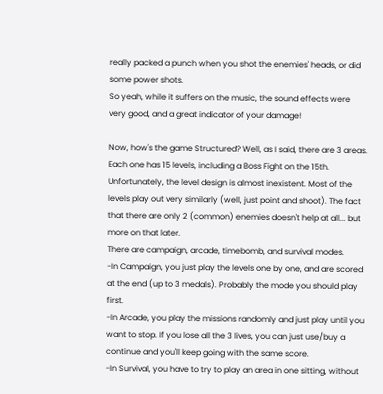really packed a punch when you shot the enemies' heads, or did some power shots.
So yeah, while it suffers on the music, the sound effects were very good, and a great indicator of your damage!

Now, how's the game Structured? Well, as I said, there are 3 areas. Each one has 15 levels, including a Boss Fight on the 15th. Unfortunately, the level design is almost inexistent. Most of the levels play out very similarly (well, just point and shoot). The fact that there are only 2 (common) enemies doesn't help at all... but more on that later.
There are campaign, arcade, timebomb, and survival modes.
-In Campaign, you just play the levels one by one, and are scored at the end (up to 3 medals). Probably the mode you should play first.
-In Arcade, you play the missions randomly and just play until you want to stop. If you lose all the 3 lives, you can just use/buy a continue and you'll keep going with the same score.
-In Survival, you have to try to play an area in one sitting, without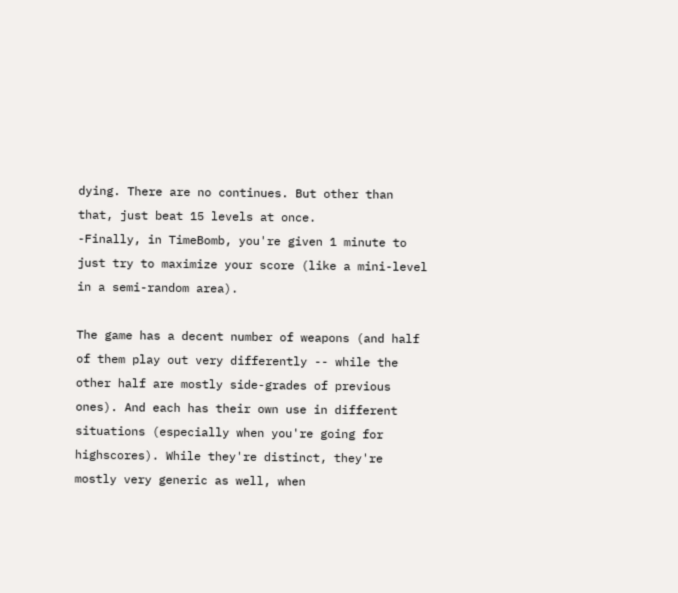dying. There are no continues. But other than that, just beat 15 levels at once.
-Finally, in TimeBomb, you're given 1 minute to just try to maximize your score (like a mini-level in a semi-random area).

The game has a decent number of weapons (and half of them play out very differently -- while the other half are mostly side-grades of previous ones). And each has their own use in different situations (especially when you're going for highscores). While they're distinct, they're mostly very generic as well, when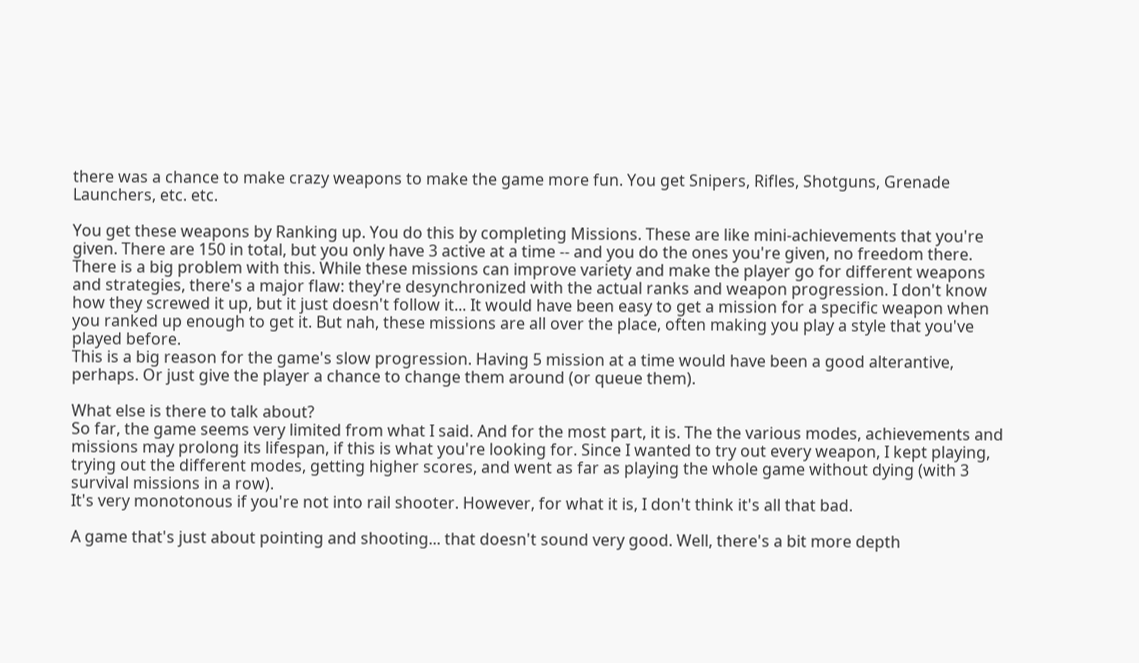there was a chance to make crazy weapons to make the game more fun. You get Snipers, Rifles, Shotguns, Grenade Launchers, etc. etc.

You get these weapons by Ranking up. You do this by completing Missions. These are like mini-achievements that you're given. There are 150 in total, but you only have 3 active at a time -- and you do the ones you're given, no freedom there. There is a big problem with this. While these missions can improve variety and make the player go for different weapons and strategies, there's a major flaw: they're desynchronized with the actual ranks and weapon progression. I don't know how they screwed it up, but it just doesn't follow it... It would have been easy to get a mission for a specific weapon when you ranked up enough to get it. But nah, these missions are all over the place, often making you play a style that you've played before.
This is a big reason for the game's slow progression. Having 5 mission at a time would have been a good alterantive, perhaps. Or just give the player a chance to change them around (or queue them).

What else is there to talk about?
So far, the game seems very limited from what I said. And for the most part, it is. The the various modes, achievements and missions may prolong its lifespan, if this is what you're looking for. Since I wanted to try out every weapon, I kept playing, trying out the different modes, getting higher scores, and went as far as playing the whole game without dying (with 3 survival missions in a row).
It's very monotonous if you're not into rail shooter. However, for what it is, I don't think it's all that bad.

A game that's just about pointing and shooting... that doesn't sound very good. Well, there's a bit more depth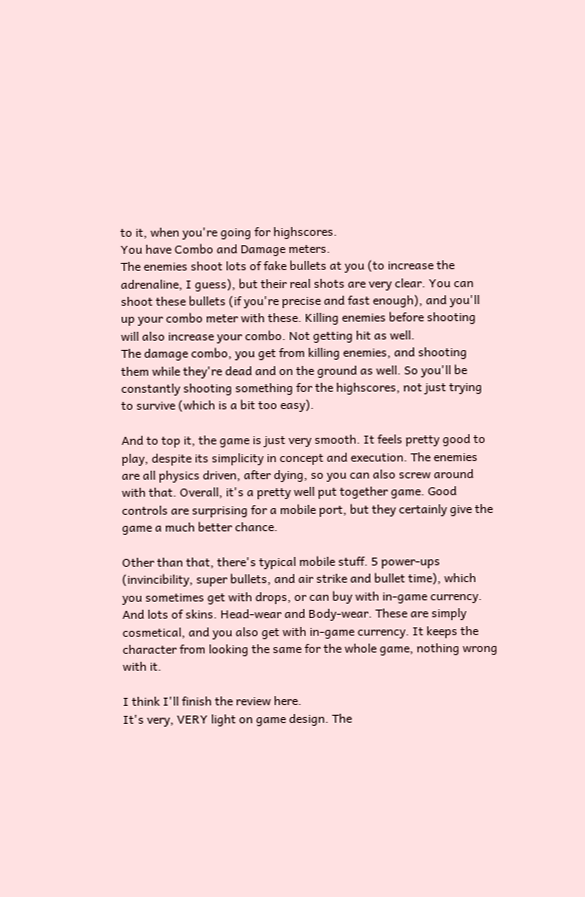to it, when you're going for highscores.
You have Combo and Damage meters.
The enemies shoot lots of fake bullets at you (to increase the adrenaline, I guess), but their real shots are very clear. You can shoot these bullets (if you're precise and fast enough), and you'll up your combo meter with these. Killing enemies before shooting will also increase your combo. Not getting hit as well.
The damage combo, you get from killing enemies, and shooting them while they're dead and on the ground as well. So you'll be constantly shooting something for the highscores, not just trying to survive (which is a bit too easy).

And to top it, the game is just very smooth. It feels pretty good to play, despite its simplicity in concept and execution. The enemies are all physics driven, after dying, so you can also screw around with that. Overall, it's a pretty well put together game. Good controls are surprising for a mobile port, but they certainly give the game a much better chance.

Other than that, there's typical mobile stuff. 5 power-ups (invincibility, super bullets, and air strike and bullet time), which you sometimes get with drops, or can buy with in-game currency. And lots of skins. Head-wear and Body-wear. These are simply cosmetical, and you also get with in-game currency. It keeps the character from looking the same for the whole game, nothing wrong with it.

I think I'll finish the review here.
It's very, VERY light on game design. The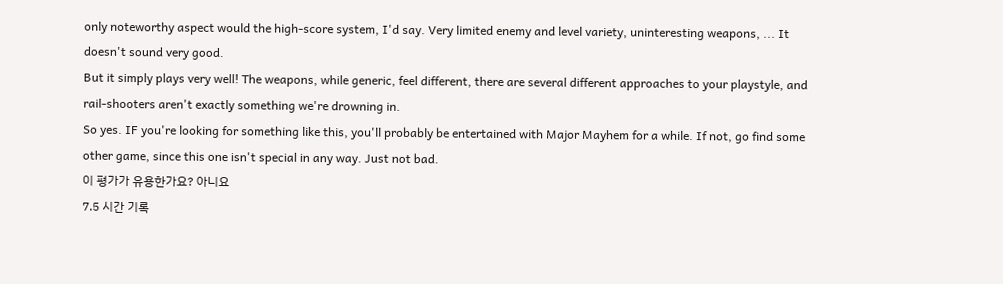only noteworthy aspect would the high-score system, I'd say. Very limited enemy and level variety, uninteresting weapons, ... It doesn't sound very good.
But it simply plays very well! The weapons, while generic, feel different, there are several different approaches to your playstyle, and rail-shooters aren't exactly something we're drowning in.
So yes. IF you're looking for something like this, you'll probably be entertained with Major Mayhem for a while. If not, go find some other game, since this one isn't special in any way. Just not bad.
이 평가가 유용한가요? 아니요
7.5 시간 기록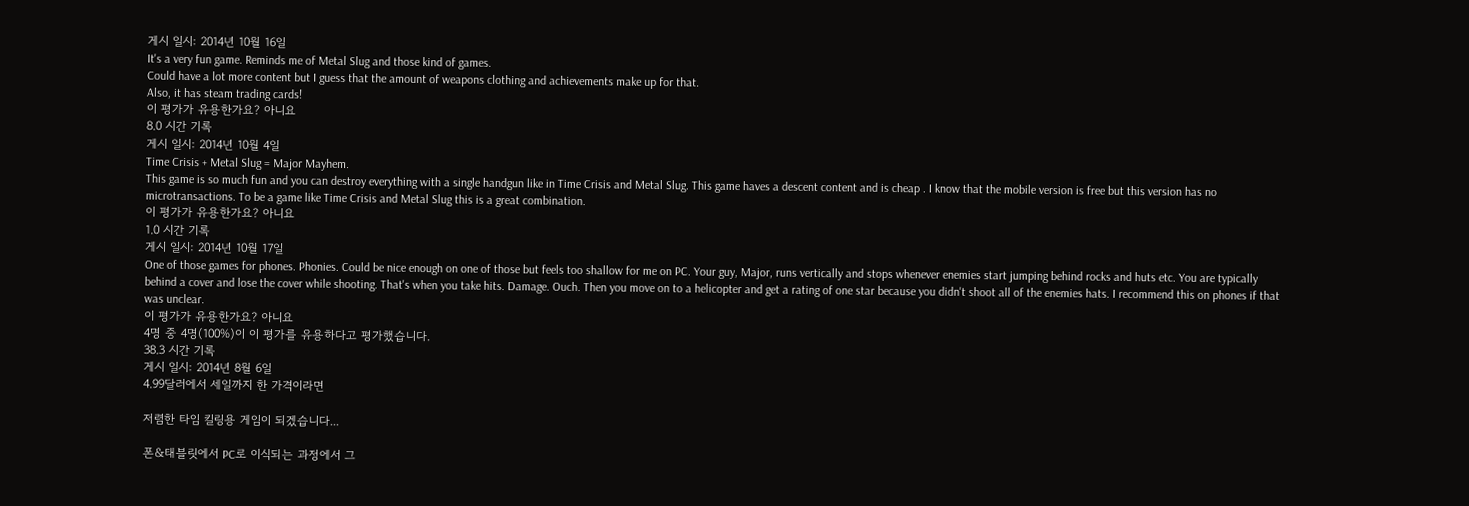게시 일시: 2014년 10월 16일
It's a very fun game. Reminds me of Metal Slug and those kind of games.
Could have a lot more content but I guess that the amount of weapons clothing and achievements make up for that.
Also, it has steam trading cards!
이 평가가 유용한가요? 아니요
8.0 시간 기록
게시 일시: 2014년 10월 4일
Time Crisis + Metal Slug = Major Mayhem.
This game is so much fun and you can destroy everything with a single handgun like in Time Crisis and Metal Slug. This game haves a descent content and is cheap . I know that the mobile version is free but this version has no microtransactions. To be a game like Time Crisis and Metal Slug this is a great combination.
이 평가가 유용한가요? 아니요
1.0 시간 기록
게시 일시: 2014년 10월 17일
One of those games for phones. Phonies. Could be nice enough on one of those but feels too shallow for me on PC. Your guy, Major, runs vertically and stops whenever enemies start jumping behind rocks and huts etc. You are typically behind a cover and lose the cover while shooting. That's when you take hits. Damage. Ouch. Then you move on to a helicopter and get a rating of one star because you didn't shoot all of the enemies hats. I recommend this on phones if that was unclear.
이 평가가 유용한가요? 아니요
4명 중 4명(100%)이 이 평가를 유용하다고 평가했습니다.
38.3 시간 기록
게시 일시: 2014년 8월 6일
4.99달러에서 세일까지 한 가격이라면

저렴한 타임 킬링용 게임이 되겠습니다...

폰&태블릿에서 PC로 이식되는 과정에서 그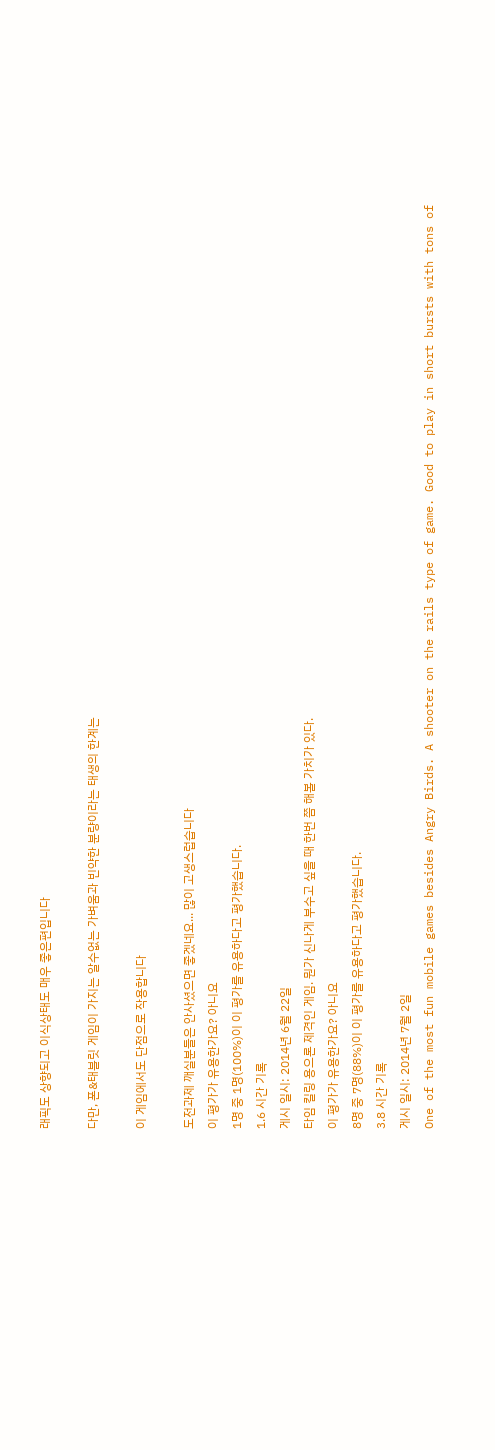래픽도 상향되고 이식상태도 매우 좋은편입니다

다만, 폰&태블릿 게임이 가지는 알수없는 가벼움과 빈약한 분량이라는 태생의 한계는

이 게임에서도 단점으로 작용합니다

도전과제 깨실분들은 안사셨으면 좋겠네요... 많이 고생스럽습니다
이 평가가 유용한가요? 아니요
1명 중 1명(100%)이 이 평가를 유용하다고 평가했습니다.
1.6 시간 기록
게시 일시: 2014년 6월 22일
타임 킬링 용으론 제격인 게임. 뭔가 신나게 부수고 싶을 때 한번 쯤 해볼 가치가 있다.
이 평가가 유용한가요? 아니요
8명 중 7명(88%)이 이 평가를 유용하다고 평가했습니다.
3.8 시간 기록
게시 일시: 2014년 7월 2일
One of the most fun mobile games besides Angry Birds. A shooter on the rails type of game. Good to play in short bursts with tons of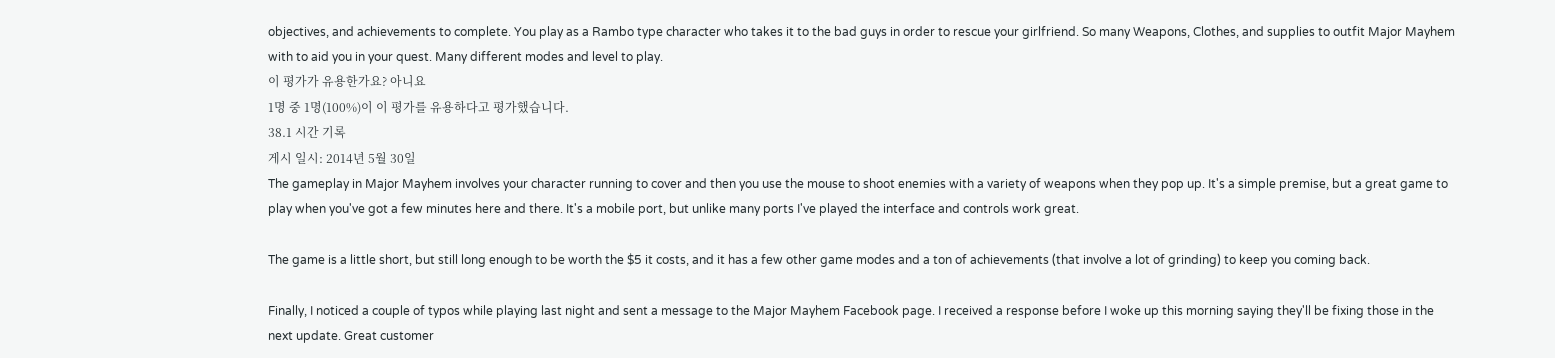objectives, and achievements to complete. You play as a Rambo type character who takes it to the bad guys in order to rescue your girlfriend. So many Weapons, Clothes, and supplies to outfit Major Mayhem with to aid you in your quest. Many different modes and level to play.
이 평가가 유용한가요? 아니요
1명 중 1명(100%)이 이 평가를 유용하다고 평가했습니다.
38.1 시간 기록
게시 일시: 2014년 5월 30일
The gameplay in Major Mayhem involves your character running to cover and then you use the mouse to shoot enemies with a variety of weapons when they pop up. It's a simple premise, but a great game to play when you've got a few minutes here and there. It's a mobile port, but unlike many ports I've played the interface and controls work great.

The game is a little short, but still long enough to be worth the $5 it costs, and it has a few other game modes and a ton of achievements (that involve a lot of grinding) to keep you coming back.

Finally, I noticed a couple of typos while playing last night and sent a message to the Major Mayhem Facebook page. I received a response before I woke up this morning saying they'll be fixing those in the next update. Great customer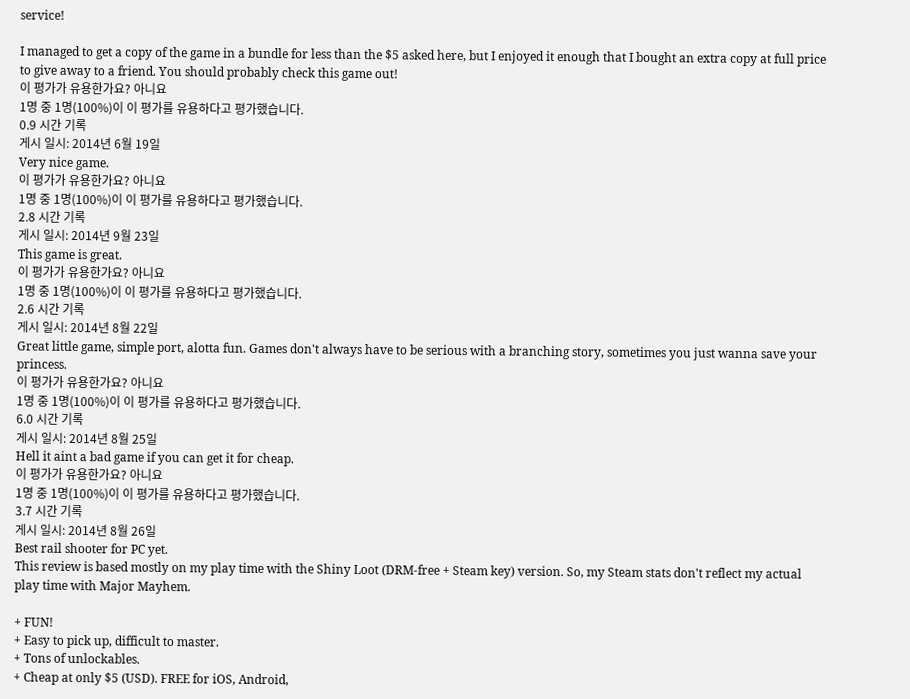service!

I managed to get a copy of the game in a bundle for less than the $5 asked here, but I enjoyed it enough that I bought an extra copy at full price to give away to a friend. You should probably check this game out!
이 평가가 유용한가요? 아니요
1명 중 1명(100%)이 이 평가를 유용하다고 평가했습니다.
0.9 시간 기록
게시 일시: 2014년 6월 19일
Very nice game.
이 평가가 유용한가요? 아니요
1명 중 1명(100%)이 이 평가를 유용하다고 평가했습니다.
2.8 시간 기록
게시 일시: 2014년 9월 23일
This game is great.
이 평가가 유용한가요? 아니요
1명 중 1명(100%)이 이 평가를 유용하다고 평가했습니다.
2.6 시간 기록
게시 일시: 2014년 8월 22일
Great little game, simple port, alotta fun. Games don't always have to be serious with a branching story, sometimes you just wanna save your princess.
이 평가가 유용한가요? 아니요
1명 중 1명(100%)이 이 평가를 유용하다고 평가했습니다.
6.0 시간 기록
게시 일시: 2014년 8월 25일
Hell it aint a bad game if you can get it for cheap.
이 평가가 유용한가요? 아니요
1명 중 1명(100%)이 이 평가를 유용하다고 평가했습니다.
3.7 시간 기록
게시 일시: 2014년 8월 26일
Best rail shooter for PC yet.
This review is based mostly on my play time with the Shiny Loot (DRM-free + Steam key) version. So, my Steam stats don't reflect my actual play time with Major Mayhem.

+ FUN!
+ Easy to pick up, difficult to master.
+ Tons of unlockables.
+ Cheap at only $5 (USD). FREE for iOS, Android,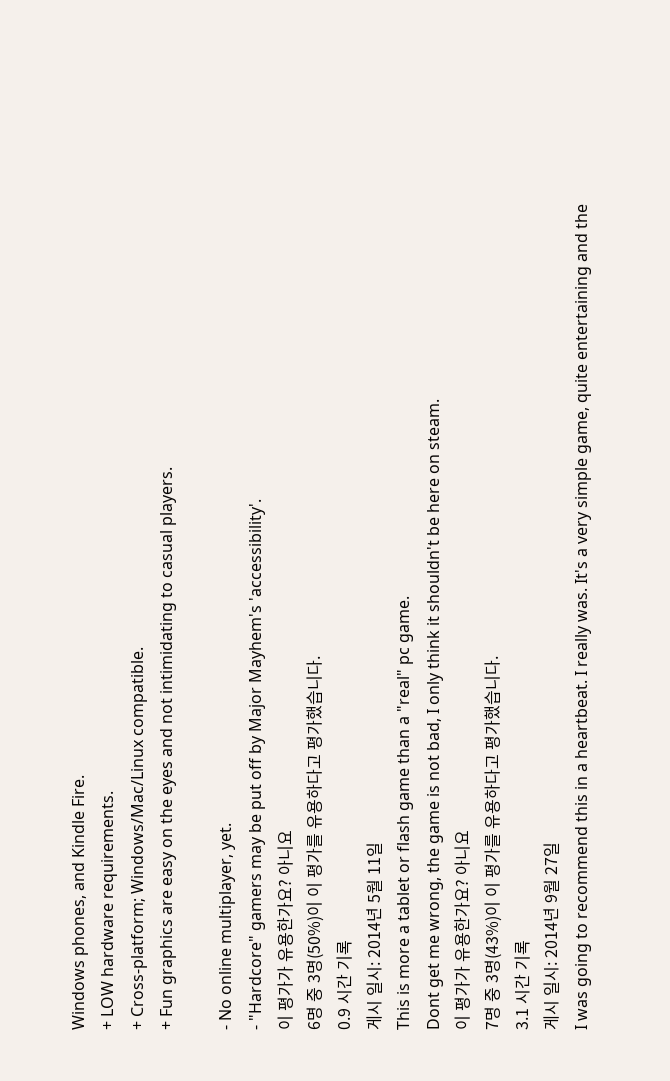Windows phones, and Kindle Fire.
+ LOW hardware requirements.
+ Cross-platform; Windows/Mac/Linux compatible.
+ Fun graphics are easy on the eyes and not intimidating to casual players.

- No online multiplayer, yet.
- "Hardcore" gamers may be put off by Major Mayhem's 'accessibility'.
이 평가가 유용한가요? 아니요
6명 중 3명(50%)이 이 평가를 유용하다고 평가했습니다.
0.9 시간 기록
게시 일시: 2014년 5월 11일
This is more a tablet or flash game than a "real" pc game.
Dont get me wrong, the game is not bad, I only think it shouldn't be here on steam.
이 평가가 유용한가요? 아니요
7명 중 3명(43%)이 이 평가를 유용하다고 평가했습니다.
3.1 시간 기록
게시 일시: 2014년 9월 27일
I was going to recommend this in a heartbeat. I really was. It's a very simple game, quite entertaining and the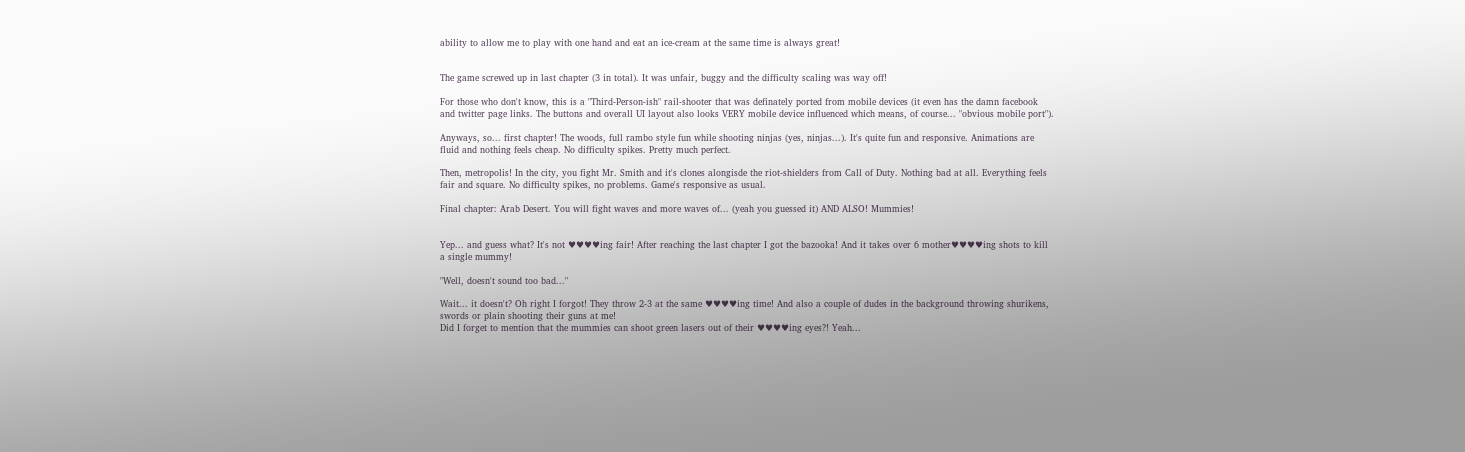ability to allow me to play with one hand and eat an ice-cream at the same time is always great!


The game screwed up in last chapter (3 in total). It was unfair, buggy and the difficulty scaling was way off!

For those who don't know, this is a "Third-Person-ish" rail-shooter that was definately ported from mobile devices (it even has the damn facebook and twitter page links. The buttons and overall UI layout also looks VERY mobile device influenced which means, of course... "obvious mobile port").

Anyways, so... first chapter! The woods, full rambo style fun while shooting ninjas (yes, ninjas...). It's quite fun and responsive. Animations are fluid and nothing feels cheap. No difficulty spikes. Pretty much perfect.

Then, metropolis! In the city, you fight Mr. Smith and it's clones alongisde the riot-shielders from Call of Duty. Nothing bad at all. Everything feels fair and square. No difficulty spikes, no problems. Game's responsive as usual.

Final chapter: Arab Desert. You will fight waves and more waves of... (yeah you guessed it) AND ALSO! Mummies!


Yep... and guess what? It's not ♥♥♥♥ing fair! After reaching the last chapter I got the bazooka! And it takes over 6 mother♥♥♥♥ing shots to kill a single mummy!

"Well, doesn't sound too bad..."

Wait... it doesn't? Oh right I forgot! They throw 2-3 at the same ♥♥♥♥ing time! And also a couple of dudes in the background throwing shurikens, swords or plain shooting their guns at me!
Did I forget to mention that the mummies can shoot green lasers out of their ♥♥♥♥ing eyes?! Yeah...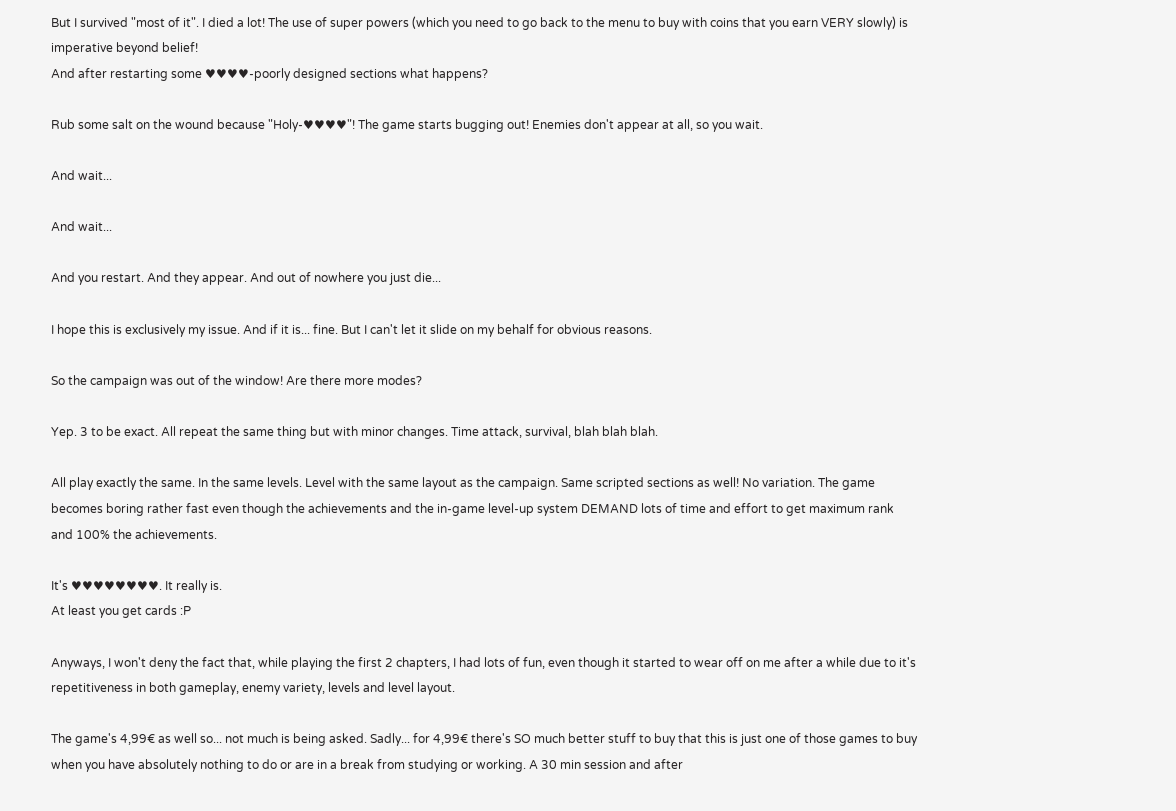But I survived "most of it". I died a lot! The use of super powers (which you need to go back to the menu to buy with coins that you earn VERY slowly) is imperative beyond belief!
And after restarting some ♥♥♥♥-poorly designed sections what happens?

Rub some salt on the wound because "Holy-♥♥♥♥"! The game starts bugging out! Enemies don't appear at all, so you wait.

And wait...

And wait...

And you restart. And they appear. And out of nowhere you just die...

I hope this is exclusively my issue. And if it is... fine. But I can't let it slide on my behalf for obvious reasons.

So the campaign was out of the window! Are there more modes?

Yep. 3 to be exact. All repeat the same thing but with minor changes. Time attack, survival, blah blah blah.

All play exactly the same. In the same levels. Level with the same layout as the campaign. Same scripted sections as well! No variation. The game becomes boring rather fast even though the achievements and the in-game level-up system DEMAND lots of time and effort to get maximum rank and 100% the achievements.

It's ♥♥♥♥♥♥♥♥. It really is.
At least you get cards :P

Anyways, I won't deny the fact that, while playing the first 2 chapters, I had lots of fun, even though it started to wear off on me after a while due to it's repetitiveness in both gameplay, enemy variety, levels and level layout.

The game's 4,99€ as well so... not much is being asked. Sadly... for 4,99€ there's SO much better stuff to buy that this is just one of those games to buy when you have absolutely nothing to do or are in a break from studying or working. A 30 min session and after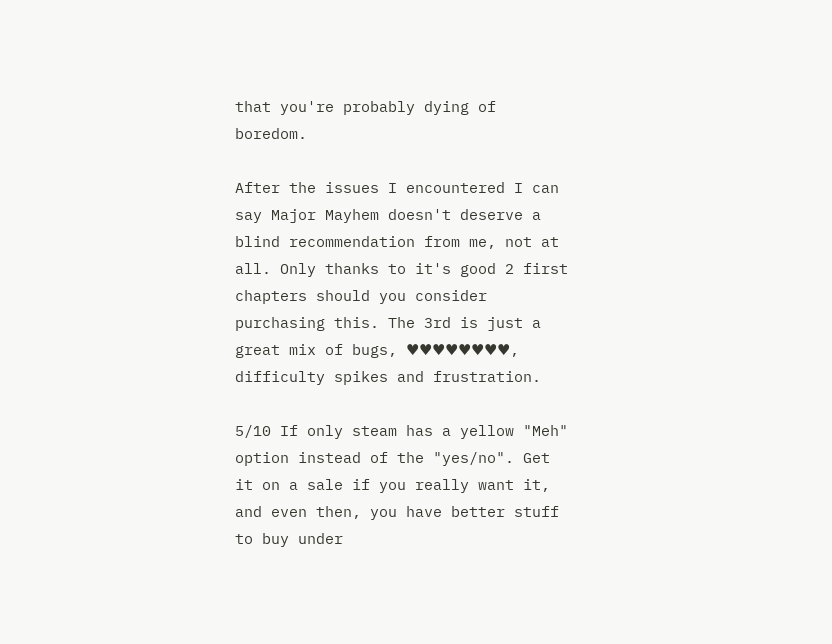that you're probably dying of boredom.

After the issues I encountered I can say Major Mayhem doesn't deserve a blind recommendation from me, not at all. Only thanks to it's good 2 first chapters should you consider purchasing this. The 3rd is just a great mix of bugs, ♥♥♥♥♥♥♥♥, difficulty spikes and frustration.

5/10 If only steam has a yellow "Meh" option instead of the "yes/no". Get it on a sale if you really want it, and even then, you have better stuff to buy under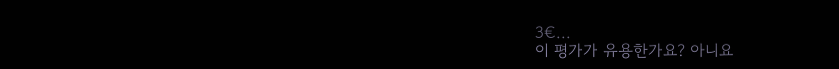3€...
이 평가가 유용한가요? 아니요